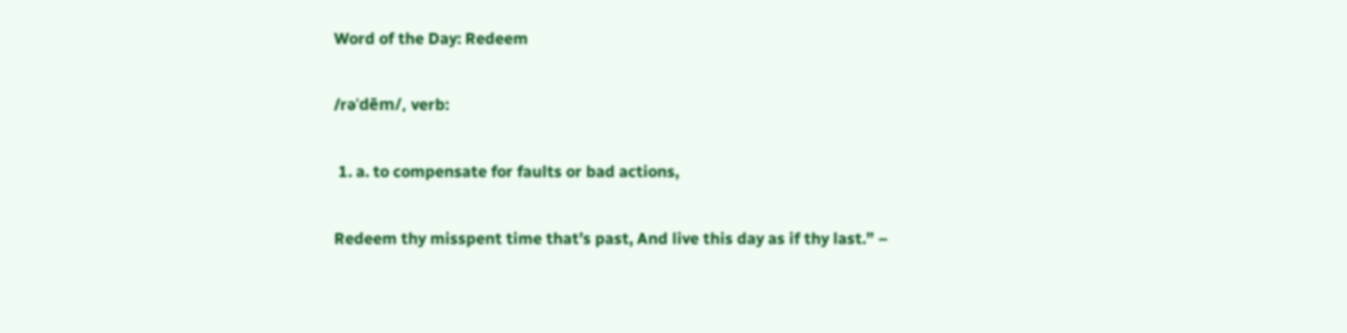Word of the Day: Redeem

/rəˈdēm/, verb:

 1. a. to compensate for faults or bad actions,

Redeem thy misspent time that’s past, And live this day as if thy last.” –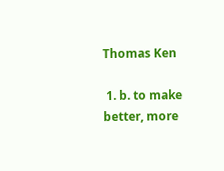Thomas Ken

 1. b. to make better, more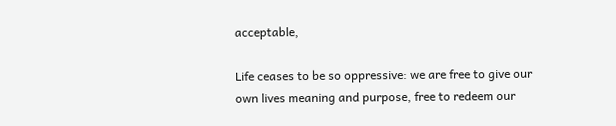acceptable,

Life ceases to be so oppressive: we are free to give our own lives meaning and purpose, free to redeem our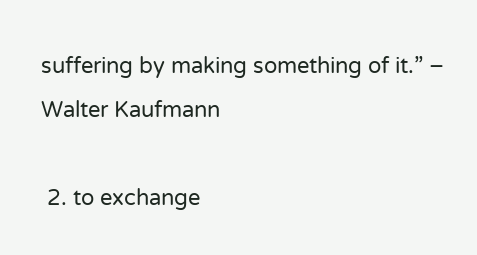suffering by making something of it.” – Walter Kaufmann

 2. to exchange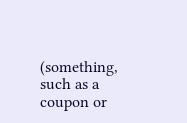(something, such as a coupon or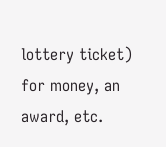lottery ticket) for money, an award, etc.